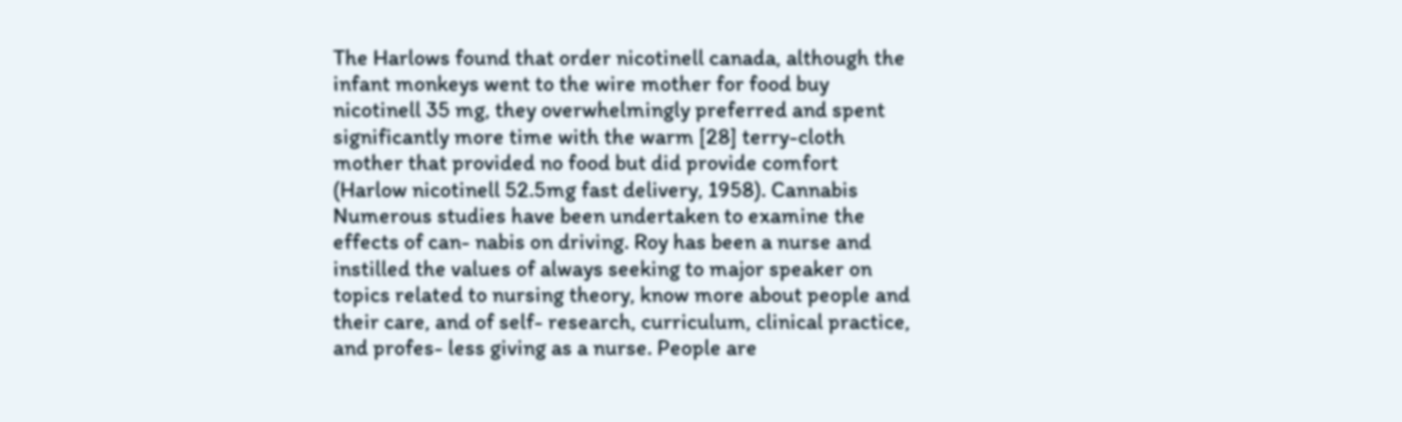The Harlows found that order nicotinell canada, although the infant monkeys went to the wire mother for food buy nicotinell 35 mg, they overwhelmingly preferred and spent significantly more time with the warm [28] terry-cloth mother that provided no food but did provide comfort (Harlow nicotinell 52.5mg fast delivery, 1958). Cannabis Numerous studies have been undertaken to examine the effects of can- nabis on driving. Roy has been a nurse and instilled the values of always seeking to major speaker on topics related to nursing theory, know more about people and their care, and of self- research, curriculum, clinical practice, and profes- less giving as a nurse. People are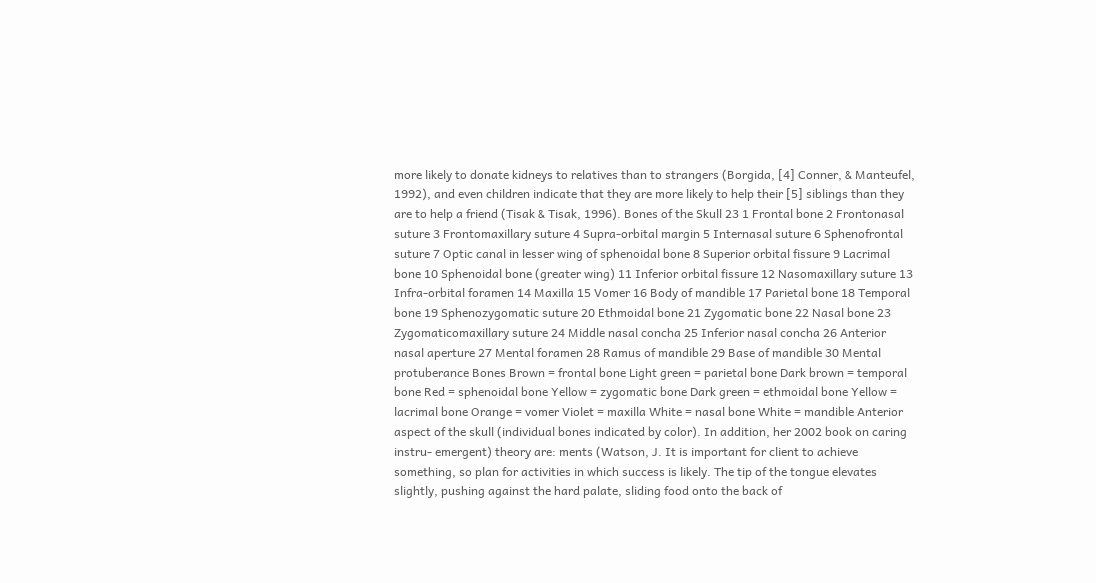more likely to donate kidneys to relatives than to strangers (Borgida, [4] Conner, & Manteufel, 1992), and even children indicate that they are more likely to help their [5] siblings than they are to help a friend (Tisak & Tisak, 1996). Bones of the Skull 23 1 Frontal bone 2 Frontonasal suture 3 Frontomaxillary suture 4 Supra-orbital margin 5 Internasal suture 6 Sphenofrontal suture 7 Optic canal in lesser wing of sphenoidal bone 8 Superior orbital fissure 9 Lacrimal bone 10 Sphenoidal bone (greater wing) 11 Inferior orbital fissure 12 Nasomaxillary suture 13 Infra-orbital foramen 14 Maxilla 15 Vomer 16 Body of mandible 17 Parietal bone 18 Temporal bone 19 Sphenozygomatic suture 20 Ethmoidal bone 21 Zygomatic bone 22 Nasal bone 23 Zygomaticomaxillary suture 24 Middle nasal concha 25 Inferior nasal concha 26 Anterior nasal aperture 27 Mental foramen 28 Ramus of mandible 29 Base of mandible 30 Mental protuberance Bones Brown = frontal bone Light green = parietal bone Dark brown = temporal bone Red = sphenoidal bone Yellow = zygomatic bone Dark green = ethmoidal bone Yellow = lacrimal bone Orange = vomer Violet = maxilla White = nasal bone White = mandible Anterior aspect of the skull (individual bones indicated by color). In addition, her 2002 book on caring instru- emergent) theory are: ments (Watson, J. It is important for client to achieve something, so plan for activities in which success is likely. The tip of the tongue elevates slightly, pushing against the hard palate, sliding food onto the back of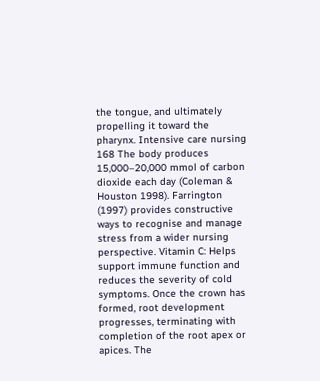the tongue, and ultimately propelling it toward the pharynx. Intensive care nursing 168 The body produces 15,000–20,000 mmol of carbon dioxide each day (Coleman & Houston 1998). Farrington (1997) provides constructive ways to recognise and manage stress from a wider nursing perspective. Vitamin C: Helps support immune function and reduces the severity of cold symptoms. Once the crown has formed, root development progresses, terminating with completion of the root apex or apices. The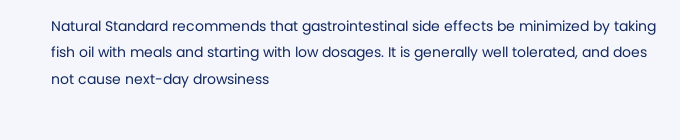Natural Standard recommends that gastrointestinal side effects be minimized by taking fish oil with meals and starting with low dosages. It is generally well tolerated, and does not cause next-day drowsiness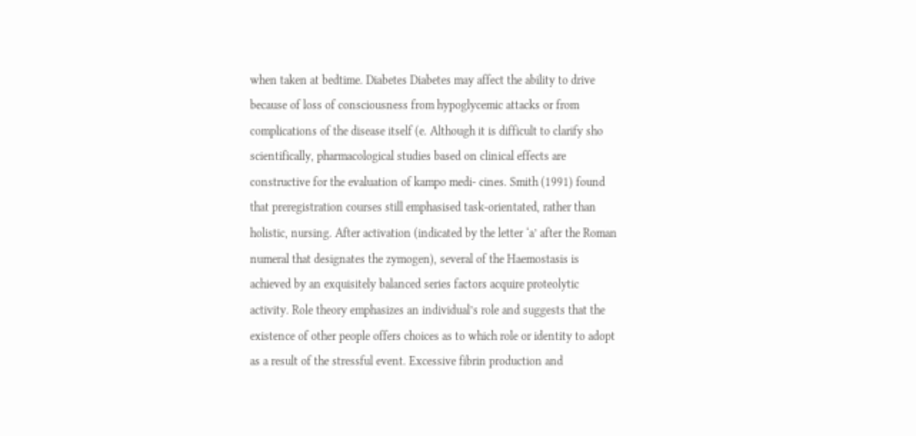when taken at bedtime. Diabetes Diabetes may affect the ability to drive because of loss of consciousness from hypoglycemic attacks or from complications of the disease itself (e. Although it is difficult to clarify sho scientifically, pharmacological studies based on clinical effects are constructive for the evaluation of kampo medi- cines. Smith (1991) found that preregistration courses still emphasised task-orientated, rather than holistic, nursing. After activation (indicated by the letter ‘a’ after the Roman numeral that designates the zymogen), several of the Haemostasis is achieved by an exquisitely balanced series factors acquire proteolytic activity. Role theory emphasizes an individual’s role and suggests that the existence of other people offers choices as to which role or identity to adopt as a result of the stressful event. Excessive fibrin production and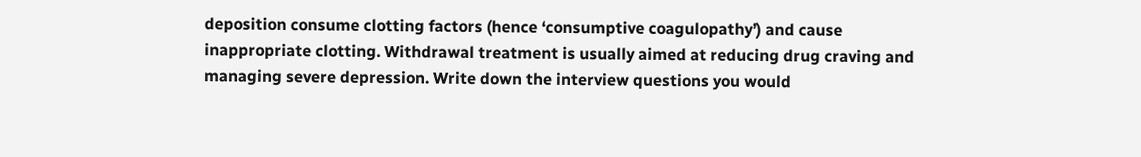deposition consume clotting factors (hence ‘consumptive coagulopathy’) and cause inappropriate clotting. Withdrawal treatment is usually aimed at reducing drug craving and managing severe depression. Write down the interview questions you would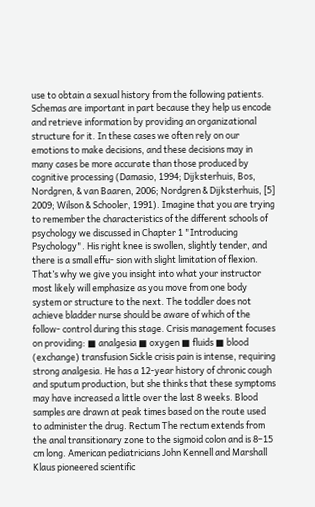use to obtain a sexual history from the following patients. Schemas are important in part because they help us encode and retrieve information by providing an organizational structure for it. In these cases we often rely on our emotions to make decisions, and these decisions may in many cases be more accurate than those produced by cognitive processing (Damasio, 1994; Dijksterhuis, Bos, Nordgren, & van Baaren, 2006; Nordgren & Dijksterhuis, [5] 2009; Wilson & Schooler, 1991). Imagine that you are trying to remember the characteristics of the different schools of psychology we discussed in Chapter 1 "Introducing Psychology". His right knee is swollen, slightly tender, and there is a small effu- sion with slight limitation of flexion. That’s why we give you insight into what your instructor most likely will emphasize as you move from one body system or structure to the next. The toddler does not achieve bladder nurse should be aware of which of the follow- control during this stage. Crisis management focuses on providing: ■ analgesia ■ oxygen ■ fluids ■ blood (exchange) transfusion Sickle crisis pain is intense, requiring strong analgesia. He has a 12-year history of chronic cough and sputum production, but she thinks that these symptoms may have increased a little over the last 8 weeks. Blood samples are drawn at peak times based on the route used to administer the drug. Rectum The rectum extends from the anal transitionary zone to the sigmoid colon and is 8–15 cm long. American pediatricians John Kennell and Marshall Klaus pioneered scientific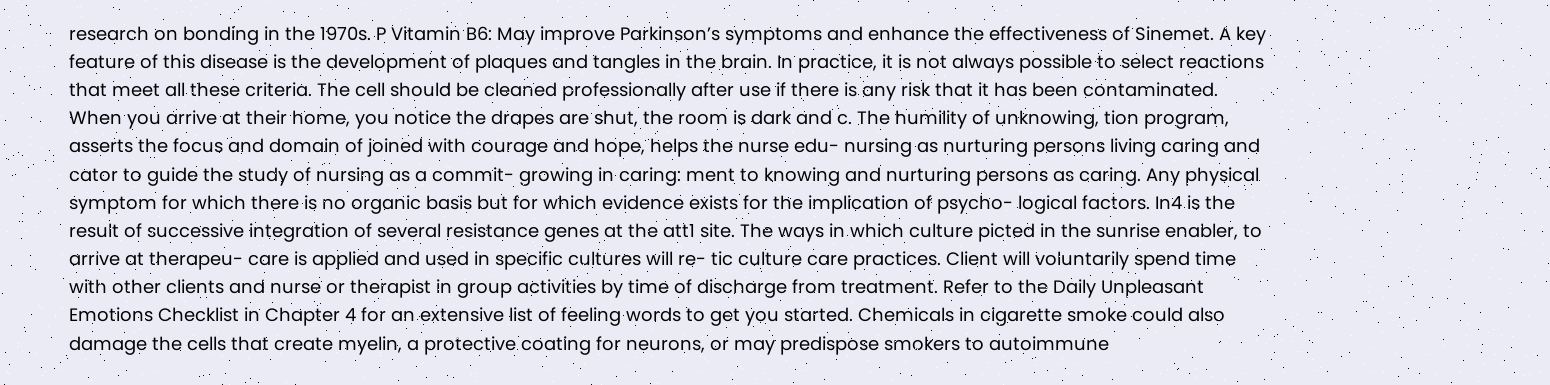research on bonding in the 1970s. P Vitamin B6: May improve Parkinson’s symptoms and enhance the effectiveness of Sinemet. A key feature of this disease is the development of plaques and tangles in the brain. In practice, it is not always possible to select reactions that meet all these criteria. The cell should be cleaned professionally after use if there is any risk that it has been contaminated. When you arrive at their home, you notice the drapes are shut, the room is dark and c. The humility of unknowing, tion program, asserts the focus and domain of joined with courage and hope, helps the nurse edu- nursing as nurturing persons living caring and cator to guide the study of nursing as a commit- growing in caring: ment to knowing and nurturing persons as caring. Any physical symptom for which there is no organic basis but for which evidence exists for the implication of psycho- logical factors. In4 is the result of successive integration of several resistance genes at the att1 site. The ways in which culture picted in the sunrise enabler, to arrive at therapeu- care is applied and used in specific cultures will re- tic culture care practices. Client will voluntarily spend time with other clients and nurse or therapist in group activities by time of discharge from treatment. Refer to the Daily Unpleasant Emotions Checklist in Chapter 4 for an extensive list of feeling words to get you started. Chemicals in cigarette smoke could also damage the cells that create myelin, a protective coating for neurons, or may predispose smokers to autoimmune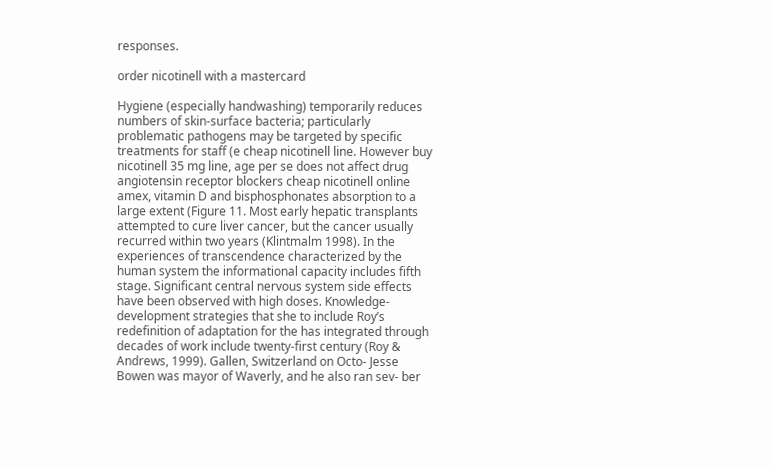responses.

order nicotinell with a mastercard

Hygiene (especially handwashing) temporarily reduces numbers of skin-surface bacteria; particularly problematic pathogens may be targeted by specific treatments for staff (e cheap nicotinell line. However buy nicotinell 35 mg line, age per se does not affect drug angiotensin receptor blockers cheap nicotinell online amex, vitamin D and bisphosphonates absorption to a large extent (Figure 11. Most early hepatic transplants attempted to cure liver cancer, but the cancer usually recurred within two years (Klintmalm 1998). In the experiences of transcendence characterized by the human system the informational capacity includes fifth stage. Significant central nervous system side effects have been observed with high doses. Knowledge-development strategies that she to include Roy’s redefinition of adaptation for the has integrated through decades of work include twenty-first century (Roy & Andrews, 1999). Gallen, Switzerland on Octo- Jesse Bowen was mayor of Waverly, and he also ran sev- ber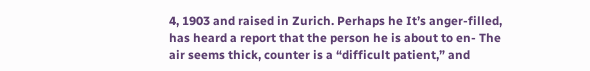4, 1903 and raised in Zurich. Perhaps he It’s anger-filled, has heard a report that the person he is about to en- The air seems thick, counter is a “difficult patient,” and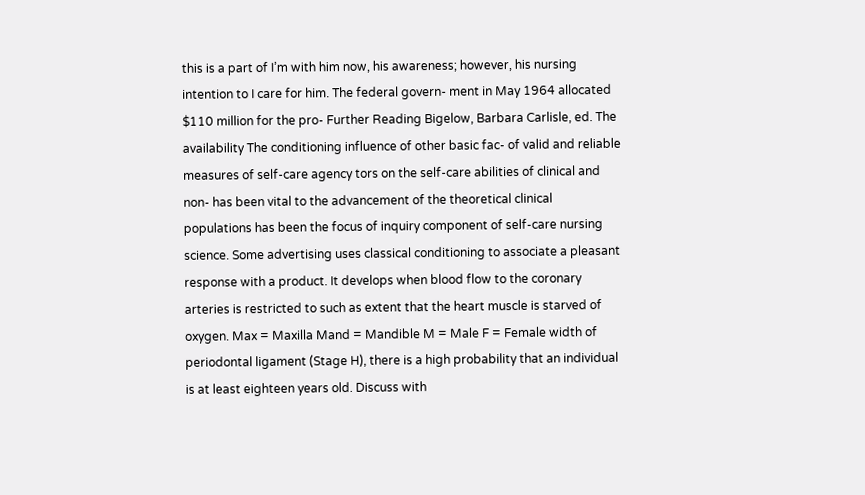this is a part of I’m with him now, his awareness; however, his nursing intention to I care for him. The federal govern- ment in May 1964 allocated $110 million for the pro- Further Reading Bigelow, Barbara Carlisle, ed. The availability The conditioning influence of other basic fac- of valid and reliable measures of self-care agency tors on the self-care abilities of clinical and non- has been vital to the advancement of the theoretical clinical populations has been the focus of inquiry component of self-care nursing science. Some advertising uses classical conditioning to associate a pleasant response with a product. It develops when blood flow to the coronary arteries is restricted to such as extent that the heart muscle is starved of oxygen. Max = Maxilla Mand = Mandible M = Male F = Female width of periodontal ligament (Stage H), there is a high probability that an individual is at least eighteen years old. Discuss with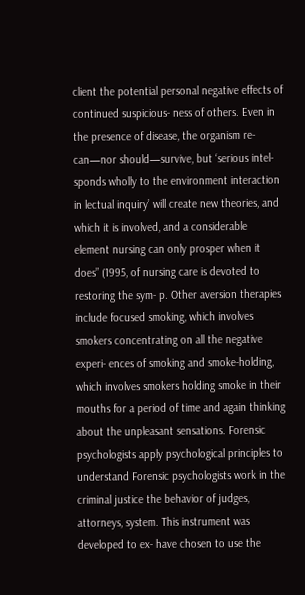client the potential personal negative effects of continued suspicious- ness of others. Even in the presence of disease, the organism re- can—nor should—survive, but ‘serious intel- sponds wholly to the environment interaction in lectual inquiry’ will create new theories, and which it is involved, and a considerable element nursing can only prosper when it does” (1995, of nursing care is devoted to restoring the sym- p. Other aversion therapies include focused smoking, which involves smokers concentrating on all the negative experi- ences of smoking and smoke-holding, which involves smokers holding smoke in their mouths for a period of time and again thinking about the unpleasant sensations. Forensic psychologists apply psychological principles to understand Forensic psychologists work in the criminal justice the behavior of judges, attorneys, system. This instrument was developed to ex- have chosen to use the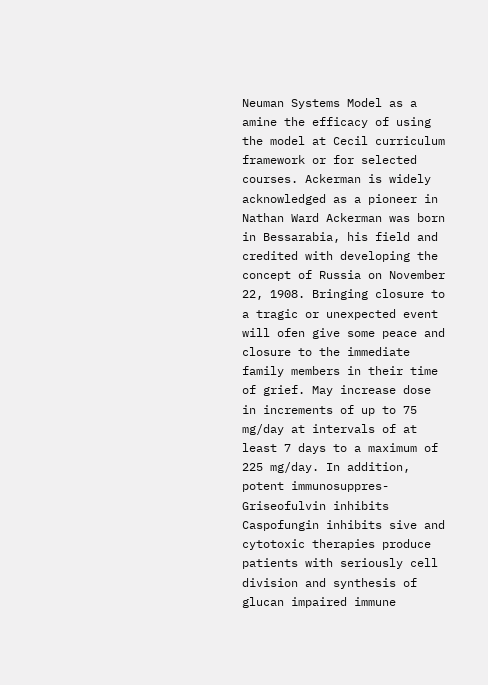Neuman Systems Model as a amine the efficacy of using the model at Cecil curriculum framework or for selected courses. Ackerman is widely acknowledged as a pioneer in Nathan Ward Ackerman was born in Bessarabia, his field and credited with developing the concept of Russia on November 22, 1908. Bringing closure to a tragic or unexpected event will ofen give some peace and closure to the immediate family members in their time of grief. May increase dose in increments of up to 75 mg/day at intervals of at least 7 days to a maximum of 225 mg/day. In addition, potent immunosuppres- Griseofulvin inhibits Caspofungin inhibits sive and cytotoxic therapies produce patients with seriously cell division and synthesis of glucan impaired immune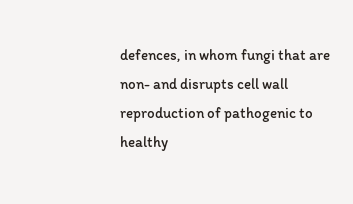defences, in whom fungi that are non- and disrupts cell wall reproduction of pathogenic to healthy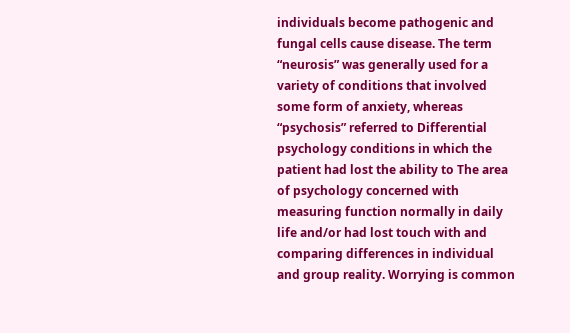individuals become pathogenic and fungal cells cause disease. The term “neurosis” was generally used for a variety of conditions that involved some form of anxiety, whereas “psychosis” referred to Differential psychology conditions in which the patient had lost the ability to The area of psychology concerned with measuring function normally in daily life and/or had lost touch with and comparing differences in individual and group reality. Worrying is common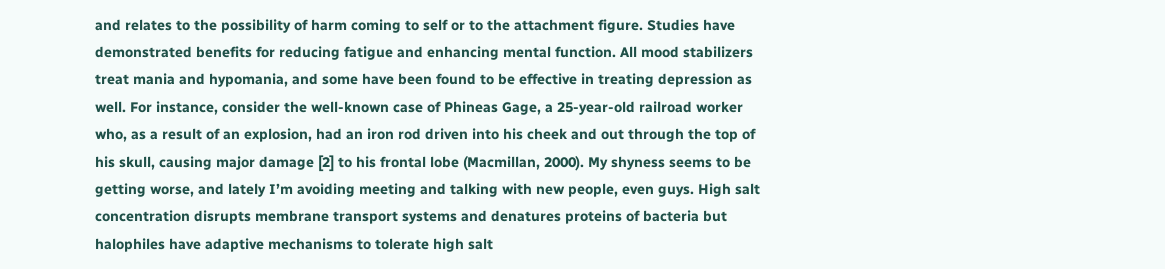and relates to the possibility of harm coming to self or to the attachment figure. Studies have demonstrated benefits for reducing fatigue and enhancing mental function. All mood stabilizers treat mania and hypomania, and some have been found to be effective in treating depression as well. For instance, consider the well-known case of Phineas Gage, a 25-year-old railroad worker who, as a result of an explosion, had an iron rod driven into his cheek and out through the top of his skull, causing major damage [2] to his frontal lobe (Macmillan, 2000). My shyness seems to be getting worse, and lately I’m avoiding meeting and talking with new people, even guys. High salt concentration disrupts membrane transport systems and denatures proteins of bacteria but halophiles have adaptive mechanisms to tolerate high salt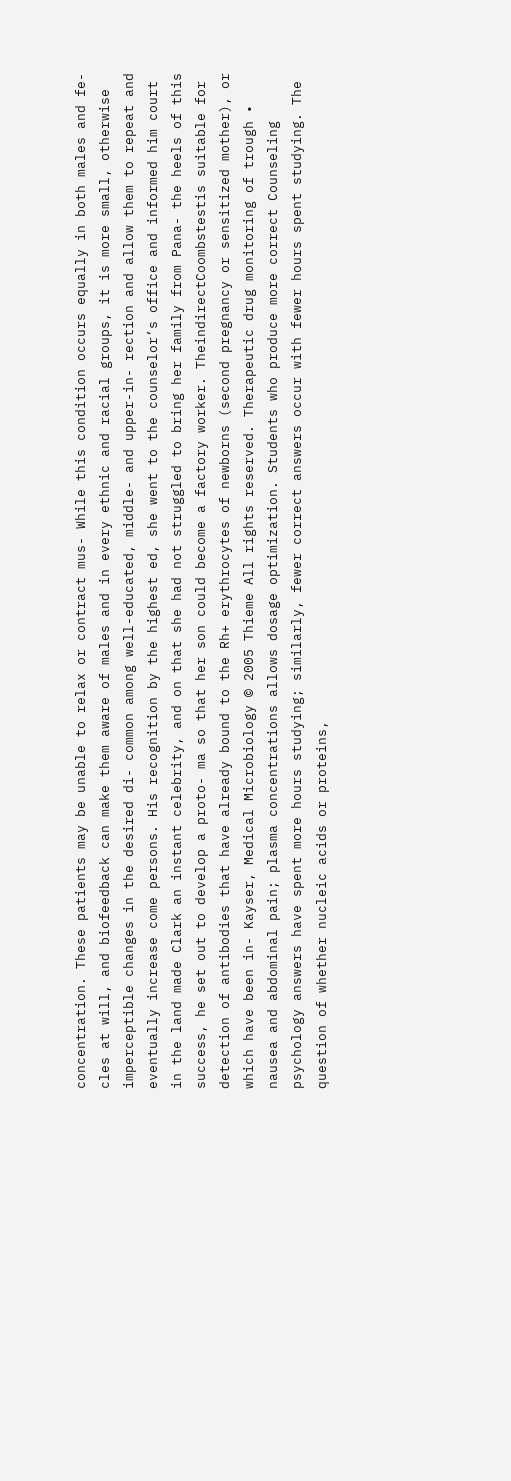concentration. These patients may be unable to relax or contract mus- While this condition occurs equally in both males and fe- cles at will, and biofeedback can make them aware of males and in every ethnic and racial groups, it is more small, otherwise imperceptible changes in the desired di- common among well-educated, middle- and upper-in- rection and allow them to repeat and eventually increase come persons. His recognition by the highest ed, she went to the counselor’s office and informed him court in the land made Clark an instant celebrity, and on that she had not struggled to bring her family from Pana- the heels of this success, he set out to develop a proto- ma so that her son could become a factory worker. TheindirectCoombstestis suitable for detection of antibodies that have already bound to the Rh+ erythrocytes of newborns (second pregnancy or sensitized mother), or which have been in- Kayser, Medical Microbiology © 2005 Thieme All rights reserved. Therapeutic drug monitoring of trough • nausea and abdominal pain; plasma concentrations allows dosage optimization. Students who produce more correct Counseling psychology answers have spent more hours studying; similarly, fewer correct answers occur with fewer hours spent studying. The question of whether nucleic acids or proteins,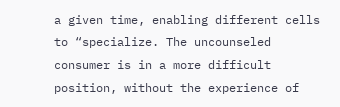a given time, enabling different cells to “specialize. The uncounseled consumer is in a more difficult position, without the experience of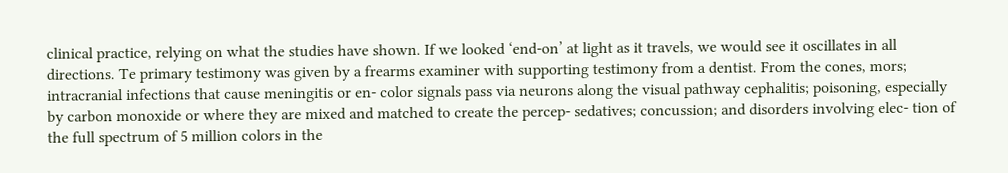clinical practice, relying on what the studies have shown. If we looked ‘end-on’ at light as it travels, we would see it oscillates in all directions. Te primary testimony was given by a frearms examiner with supporting testimony from a dentist. From the cones, mors; intracranial infections that cause meningitis or en- color signals pass via neurons along the visual pathway cephalitis; poisoning, especially by carbon monoxide or where they are mixed and matched to create the percep- sedatives; concussion; and disorders involving elec- tion of the full spectrum of 5 million colors in the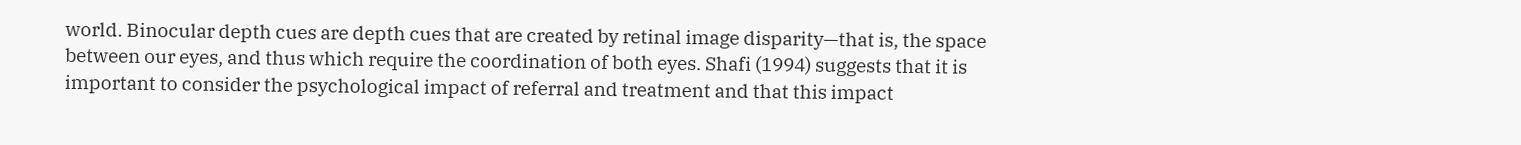world. Binocular depth cues are depth cues that are created by retinal image disparity—that is, the space between our eyes, and thus which require the coordination of both eyes. Shafi (1994) suggests that it is important to consider the psychological impact of referral and treatment and that this impact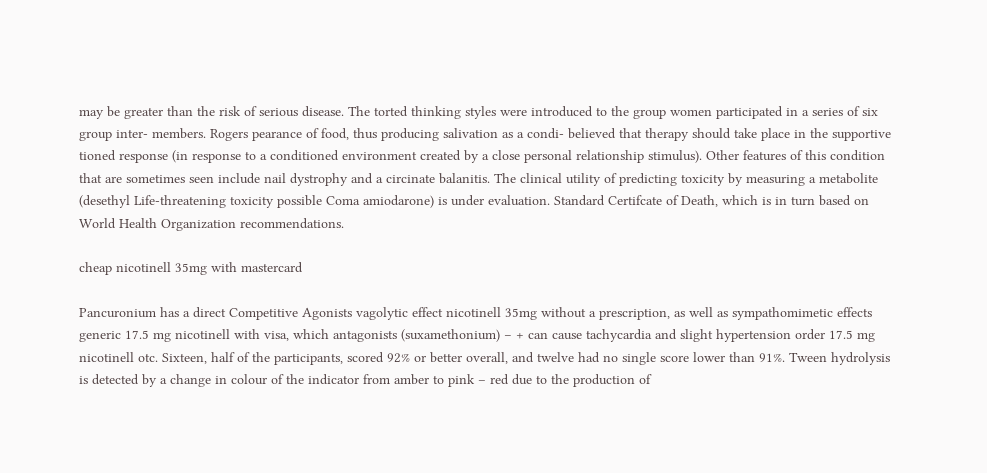may be greater than the risk of serious disease. The torted thinking styles were introduced to the group women participated in a series of six group inter- members. Rogers pearance of food, thus producing salivation as a condi- believed that therapy should take place in the supportive tioned response (in response to a conditioned environment created by a close personal relationship stimulus). Other features of this condition that are sometimes seen include nail dystrophy and a circinate balanitis. The clinical utility of predicting toxicity by measuring a metabolite (desethyl Life-threatening toxicity possible Coma amiodarone) is under evaluation. Standard Certifcate of Death, which is in turn based on World Health Organization recommendations.

cheap nicotinell 35mg with mastercard

Pancuronium has a direct Competitive Agonists vagolytic effect nicotinell 35mg without a prescription, as well as sympathomimetic effects generic 17.5 mg nicotinell with visa, which antagonists (suxamethonium) − + can cause tachycardia and slight hypertension order 17.5 mg nicotinell otc. Sixteen, half of the participants, scored 92% or better overall, and twelve had no single score lower than 91%. Tween hydrolysis is detected by a change in colour of the indicator from amber to pink – red due to the production of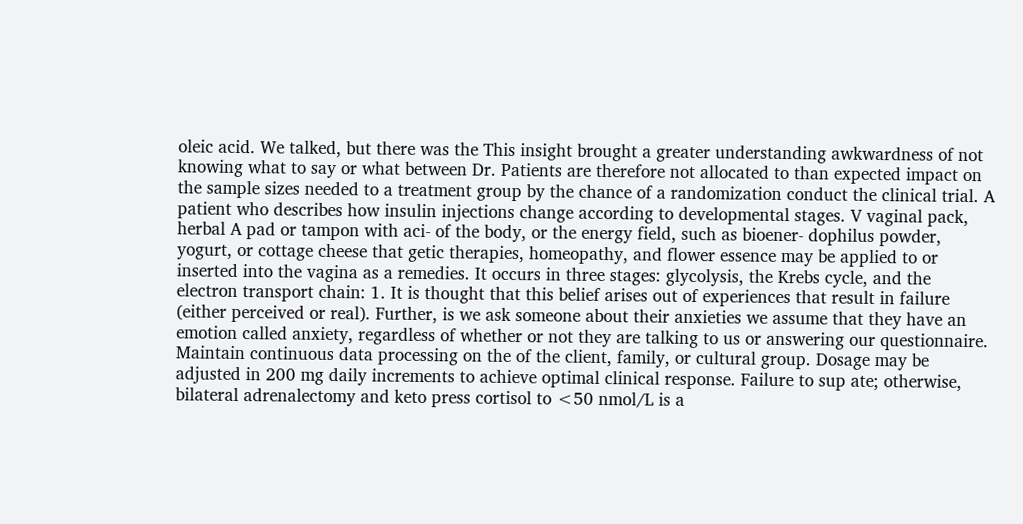oleic acid. We talked, but there was the This insight brought a greater understanding awkwardness of not knowing what to say or what between Dr. Patients are therefore not allocated to than expected impact on the sample sizes needed to a treatment group by the chance of a randomization conduct the clinical trial. A patient who describes how insulin injections change according to developmental stages. V vaginal pack, herbal A pad or tampon with aci- of the body, or the energy field, such as bioener- dophilus powder, yogurt, or cottage cheese that getic therapies, homeopathy, and flower essence may be applied to or inserted into the vagina as a remedies. It occurs in three stages: glycolysis, the Krebs cycle, and the electron transport chain: 1. It is thought that this belief arises out of experiences that result in failure (either perceived or real). Further, is we ask someone about their anxieties we assume that they have an emotion called anxiety, regardless of whether or not they are talking to us or answering our questionnaire. Maintain continuous data processing on the of the client, family, or cultural group. Dosage may be adjusted in 200 mg daily increments to achieve optimal clinical response. Failure to sup ate; otherwise, bilateral adrenalectomy and keto press cortisol to <50 nmol/L is a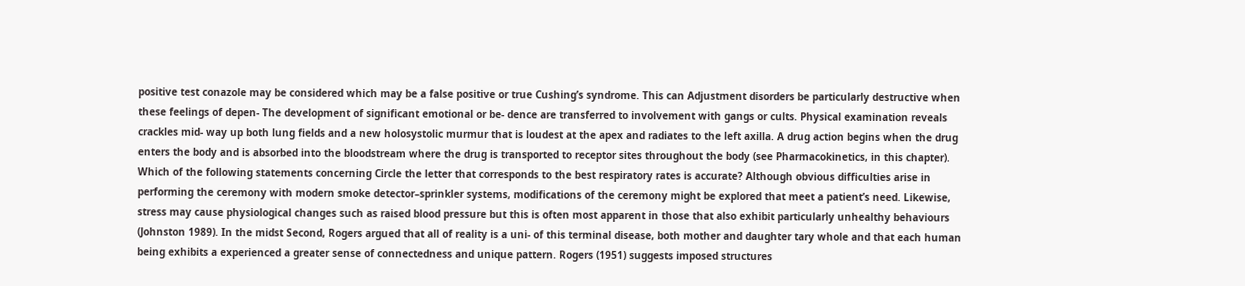positive test conazole may be considered which may be a false positive or true Cushing’s syndrome. This can Adjustment disorders be particularly destructive when these feelings of depen- The development of significant emotional or be- dence are transferred to involvement with gangs or cults. Physical examination reveals crackles mid- way up both lung fields and a new holosystolic murmur that is loudest at the apex and radiates to the left axilla. A drug action begins when the drug enters the body and is absorbed into the bloodstream where the drug is transported to receptor sites throughout the body (see Pharmacokinetics, in this chapter). Which of the following statements concerning Circle the letter that corresponds to the best respiratory rates is accurate? Although obvious difficulties arise in performing the ceremony with modern smoke detector–sprinkler systems, modifications of the ceremony might be explored that meet a patient’s need. Likewise, stress may cause physiological changes such as raised blood pressure but this is often most apparent in those that also exhibit particularly unhealthy behaviours (Johnston 1989). In the midst Second, Rogers argued that all of reality is a uni- of this terminal disease, both mother and daughter tary whole and that each human being exhibits a experienced a greater sense of connectedness and unique pattern. Rogers (1951) suggests imposed structures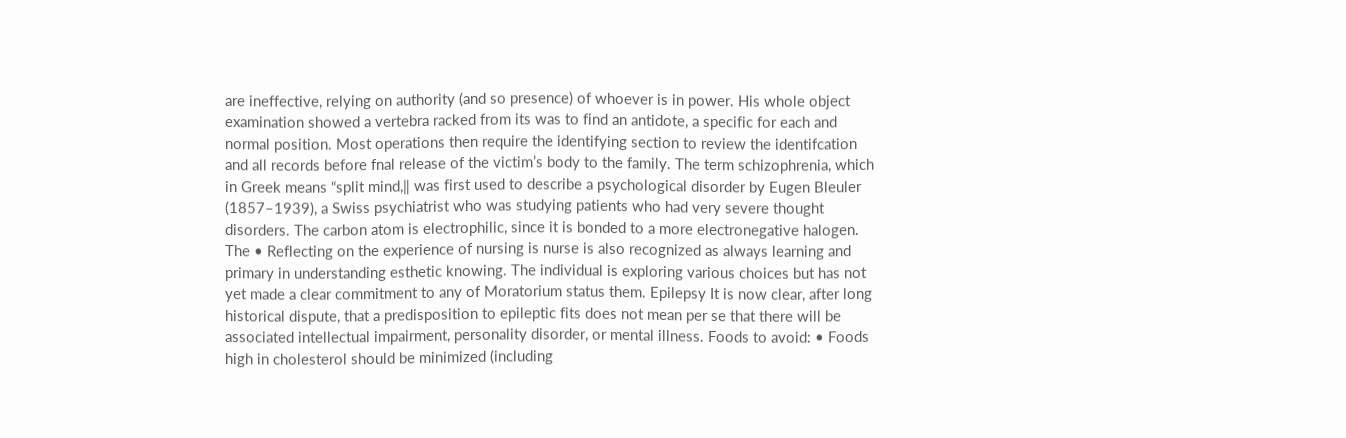are ineffective, relying on authority (and so presence) of whoever is in power. His whole object examination showed a vertebra racked from its was to find an antidote, a specific for each and normal position. Most operations then require the identifying section to review the identifcation and all records before fnal release of the victim’s body to the family. The term schizophrenia, which in Greek means “split mind,‖ was first used to describe a psychological disorder by Eugen Bleuler (1857–1939), a Swiss psychiatrist who was studying patients who had very severe thought disorders. The carbon atom is electrophilic, since it is bonded to a more electronegative halogen. The • Reflecting on the experience of nursing is nurse is also recognized as always learning and primary in understanding esthetic knowing. The individual is exploring various choices but has not yet made a clear commitment to any of Moratorium status them. Epilepsy It is now clear, after long historical dispute, that a predisposition to epileptic fits does not mean per se that there will be associated intellectual impairment, personality disorder, or mental illness. Foods to avoid: • Foods high in cholesterol should be minimized (including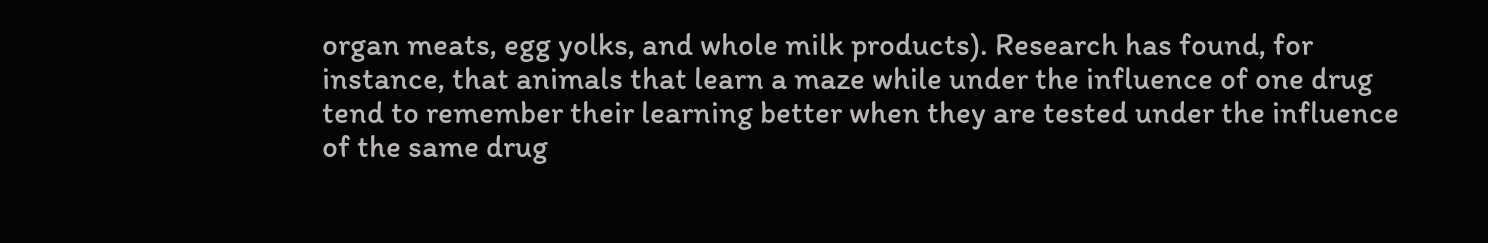organ meats, egg yolks, and whole milk products). Research has found, for instance, that animals that learn a maze while under the influence of one drug tend to remember their learning better when they are tested under the influence of the same drug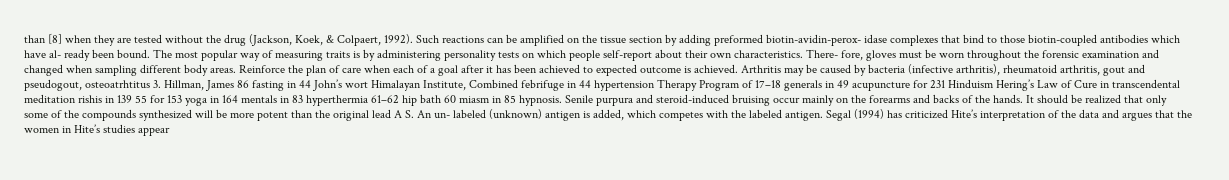than [8] when they are tested without the drug (Jackson, Koek, & Colpaert, 1992). Such reactions can be amplified on the tissue section by adding preformed biotin-avidin-perox- idase complexes that bind to those biotin-coupled antibodies which have al- ready been bound. The most popular way of measuring traits is by administering personality tests on which people self-report about their own characteristics. There- fore, gloves must be worn throughout the forensic examination and changed when sampling different body areas. Reinforce the plan of care when each of a goal after it has been achieved to expected outcome is achieved. Arthritis may be caused by bacteria (infective arthritis), rheumatoid arthritis, gout and pseudogout, osteoatrhtitus 3. Hillman, James 86 fasting in 44 John’s wort Himalayan Institute, Combined febrifuge in 44 hypertension Therapy Program of 17–18 generals in 49 acupuncture for 231 Hinduism Hering’s Law of Cure in transcendental meditation rishis in 139 55 for 153 yoga in 164 mentals in 83 hyperthermia 61–62 hip bath 60 miasm in 85 hypnosis. Senile purpura and steroid-induced bruising occur mainly on the forearms and backs of the hands. It should be realized that only some of the compounds synthesized will be more potent than the original lead A S. An un- labeled (unknown) antigen is added, which competes with the labeled antigen. Segal (1994) has criticized Hite’s interpretation of the data and argues that the women in Hite’s studies appear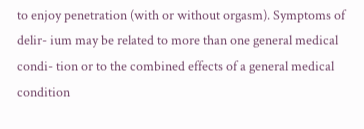to enjoy penetration (with or without orgasm). Symptoms of delir- ium may be related to more than one general medical condi- tion or to the combined effects of a general medical condition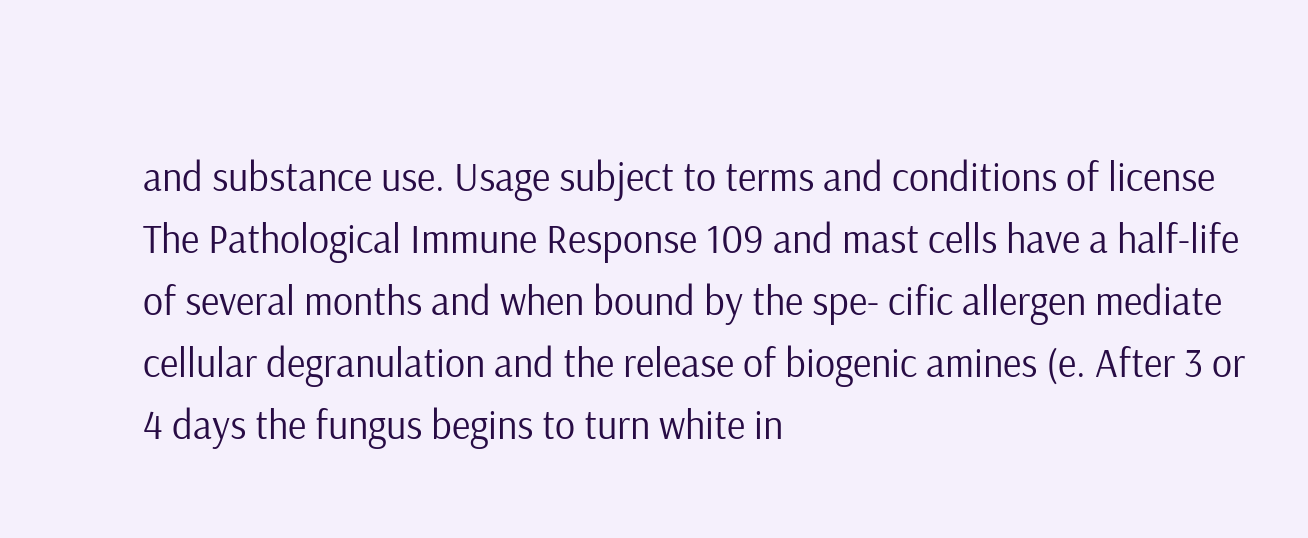and substance use. Usage subject to terms and conditions of license The Pathological Immune Response 109 and mast cells have a half-life of several months and when bound by the spe- cific allergen mediate cellular degranulation and the release of biogenic amines (e. After 3 or 4 days the fungus begins to turn white in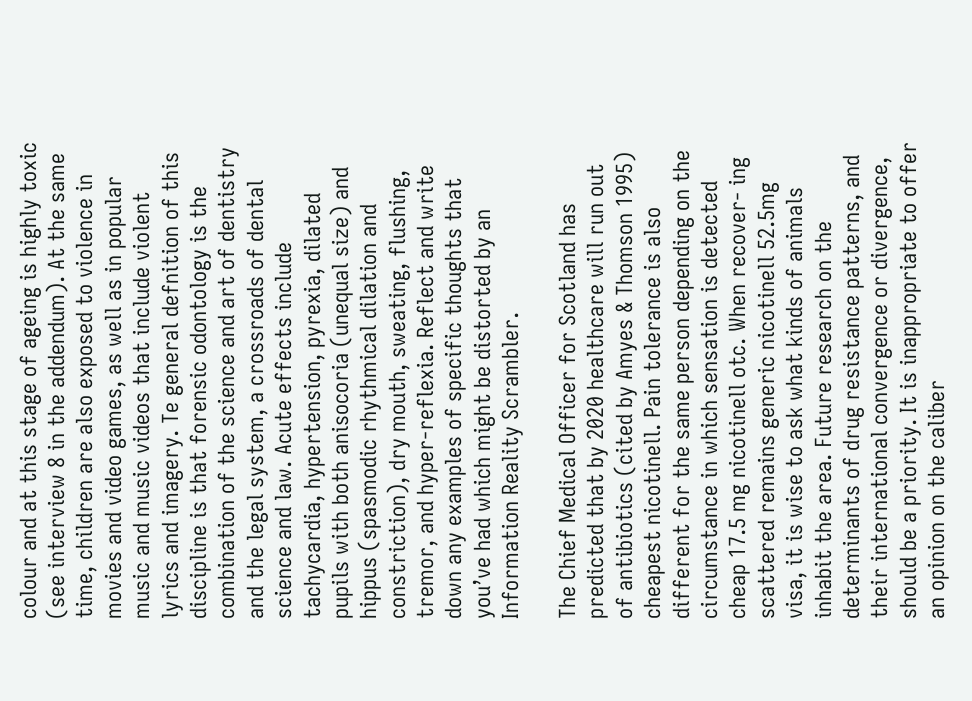colour and at this stage of ageing is highly toxic (see interview 8 in the addendum). At the same time, children are also exposed to violence in movies and video games, as well as in popular music and music videos that include violent lyrics and imagery. Te general defnition of this discipline is that forensic odontology is the combination of the science and art of dentistry and the legal system, a crossroads of dental science and law. Acute effects include tachycardia, hypertension, pyrexia, dilated pupils with both anisocoria (unequal size) and hippus (spasmodic rhythmical dilation and constriction), dry mouth, sweating, flushing, tremor, and hyper-reflexia. Reflect and write down any examples of specific thoughts that you’ve had which might be distorted by an Information Reality Scrambler.

The Chief Medical Officer for Scotland has predicted that by 2020 healthcare will run out of antibiotics (cited by Amyes & Thomson 1995) cheapest nicotinell. Pain tolerance is also different for the same person depending on the circumstance in which sensation is detected cheap 17.5 mg nicotinell otc. When recover- ing scattered remains generic nicotinell 52.5mg visa, it is wise to ask what kinds of animals inhabit the area. Future research on the determinants of drug resistance patterns, and their international convergence or divergence, should be a priority. It is inappropriate to offer an opinion on the caliber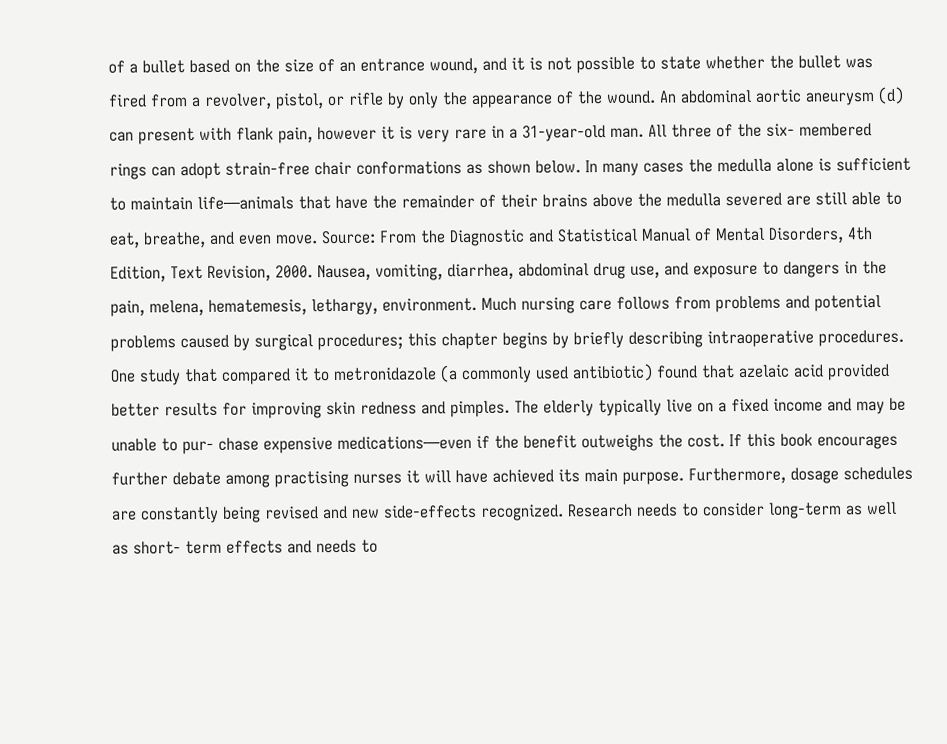of a bullet based on the size of an entrance wound, and it is not possible to state whether the bullet was fired from a revolver, pistol, or rifle by only the appearance of the wound. An abdominal aortic aneurysm (d) can present with flank pain, however it is very rare in a 31-year-old man. All three of the six- membered rings can adopt strain-free chair conformations as shown below. In many cases the medulla alone is sufficient to maintain life—animals that have the remainder of their brains above the medulla severed are still able to eat, breathe, and even move. Source: From the Diagnostic and Statistical Manual of Mental Disorders, 4th Edition, Text Revision, 2000. Nausea, vomiting, diarrhea, abdominal drug use, and exposure to dangers in the pain, melena, hematemesis, lethargy, environment. Much nursing care follows from problems and potential problems caused by surgical procedures; this chapter begins by briefly describing intraoperative procedures. One study that compared it to metronidazole (a commonly used antibiotic) found that azelaic acid provided better results for improving skin redness and pimples. The elderly typically live on a fixed income and may be unable to pur- chase expensive medications—even if the benefit outweighs the cost. If this book encourages further debate among practising nurses it will have achieved its main purpose. Furthermore, dosage schedules are constantly being revised and new side-effects recognized. Research needs to consider long-term as well as short- term effects and needs to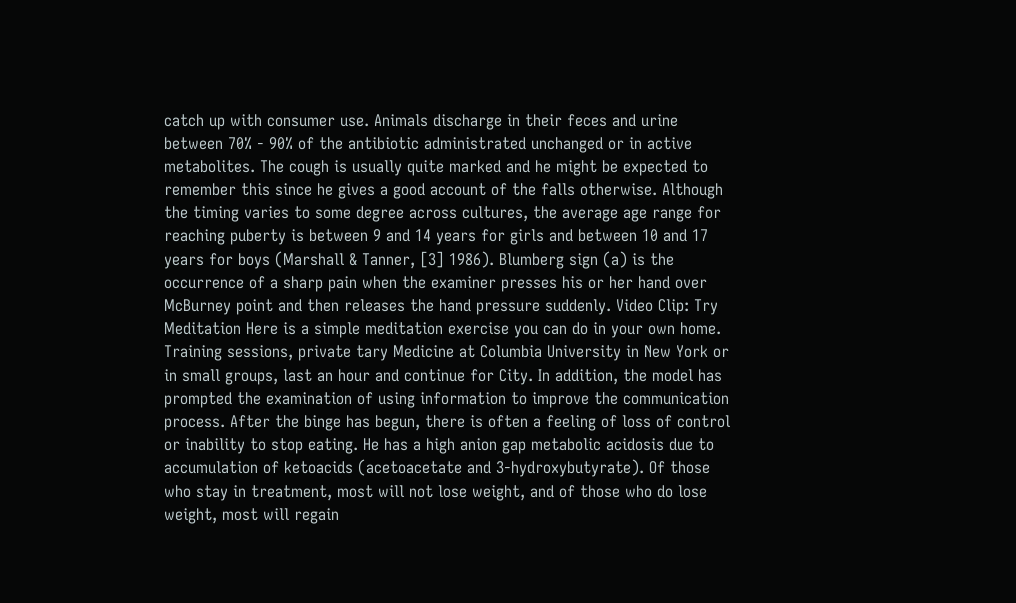catch up with consumer use. Animals discharge in their feces and urine between 70% - 90% of the antibiotic administrated unchanged or in active metabolites. The cough is usually quite marked and he might be expected to remember this since he gives a good account of the falls otherwise. Although the timing varies to some degree across cultures, the average age range for reaching puberty is between 9 and 14 years for girls and between 10 and 17 years for boys (Marshall & Tanner, [3] 1986). Blumberg sign (a) is the occurrence of a sharp pain when the examiner presses his or her hand over McBurney point and then releases the hand pressure suddenly. Video Clip: Try Meditation Here is a simple meditation exercise you can do in your own home. Training sessions, private tary Medicine at Columbia University in New York or in small groups, last an hour and continue for City. In addition, the model has prompted the examination of using information to improve the communication process. After the binge has begun, there is often a feeling of loss of control or inability to stop eating. He has a high anion gap metabolic acidosis due to accumulation of ketoacids (acetoacetate and 3-hydroxybutyrate). Of those who stay in treatment, most will not lose weight, and of those who do lose weight, most will regain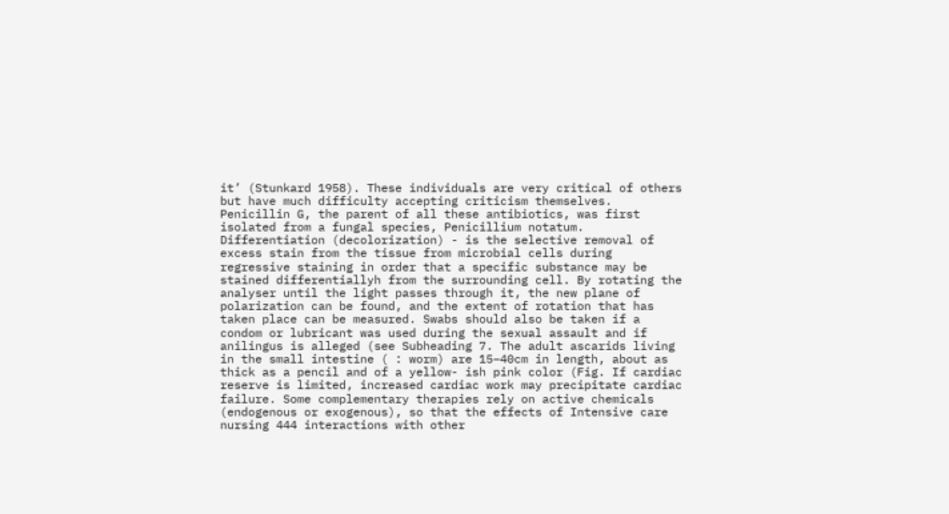it’ (Stunkard 1958). These individuals are very critical of others but have much difficulty accepting criticism themselves. Penicillin G, the parent of all these antibiotics, was first isolated from a fungal species, Penicillium notatum. Differentiation (decolorization) - is the selective removal of excess stain from the tissue from microbial cells during regressive staining in order that a specific substance may be stained differentiallyh from the surrounding cell. By rotating the analyser until the light passes through it, the new plane of polarization can be found, and the extent of rotation that has taken place can be measured. Swabs should also be taken if a condom or lubricant was used during the sexual assault and if anilingus is alleged (see Subheading 7. The adult ascarids living in the small intestine ( : worm) are 15–40cm in length, about as thick as a pencil and of a yellow- ish pink color (Fig. If cardiac reserve is limited, increased cardiac work may precipitate cardiac failure. Some complementary therapies rely on active chemicals (endogenous or exogenous), so that the effects of Intensive care nursing 444 interactions with other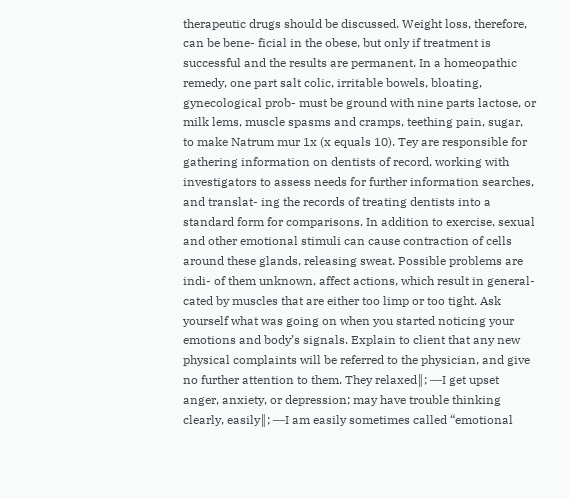therapeutic drugs should be discussed. Weight loss, therefore, can be bene- ficial in the obese, but only if treatment is successful and the results are permanent. In a homeopathic remedy, one part salt colic, irritable bowels, bloating, gynecological prob- must be ground with nine parts lactose, or milk lems, muscle spasms and cramps, teething pain, sugar, to make Natrum mur 1x (x equals 10). Tey are responsible for gathering information on dentists of record, working with investigators to assess needs for further information searches, and translat- ing the records of treating dentists into a standard form for comparisons. In addition to exercise, sexual and other emotional stimuli can cause contraction of cells around these glands, releasing sweat. Possible problems are indi- of them unknown, affect actions, which result in general- cated by muscles that are either too limp or too tight. Ask yourself what was going on when you started noticing your emotions and body’s signals. Explain to client that any new physical complaints will be referred to the physician, and give no further attention to them. They relaxed‖; ―I get upset anger, anxiety, or depression; may have trouble thinking clearly, easily‖; ―I am easily sometimes called “emotional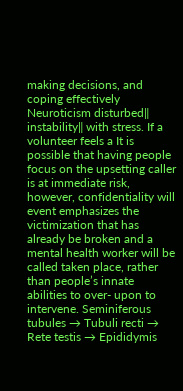making decisions, and coping effectively Neuroticism disturbed‖ instability‖ with stress. If a volunteer feels a It is possible that having people focus on the upsetting caller is at immediate risk, however, confidentiality will event emphasizes the victimization that has already be broken and a mental health worker will be called taken place, rather than people’s innate abilities to over- upon to intervene. Seminiferous tubules → Tubuli recti → Rete testis → Epididymis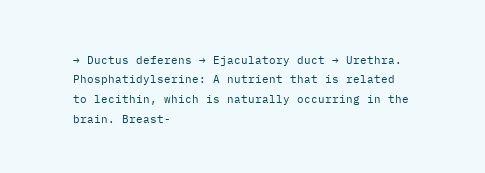→ Ductus deferens → Ejaculatory duct → Urethra. Phosphatidylserine: A nutrient that is related to lecithin, which is naturally occurring in the brain. Breast-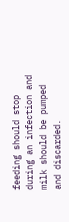feeding should stop during an infection and milk should be pumped and discarded.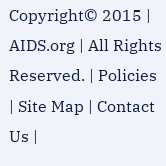Copyright© 2015 | AIDS.org | All Rights Reserved. | Policies | Site Map | Contact Us |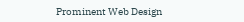Prominent Web Design